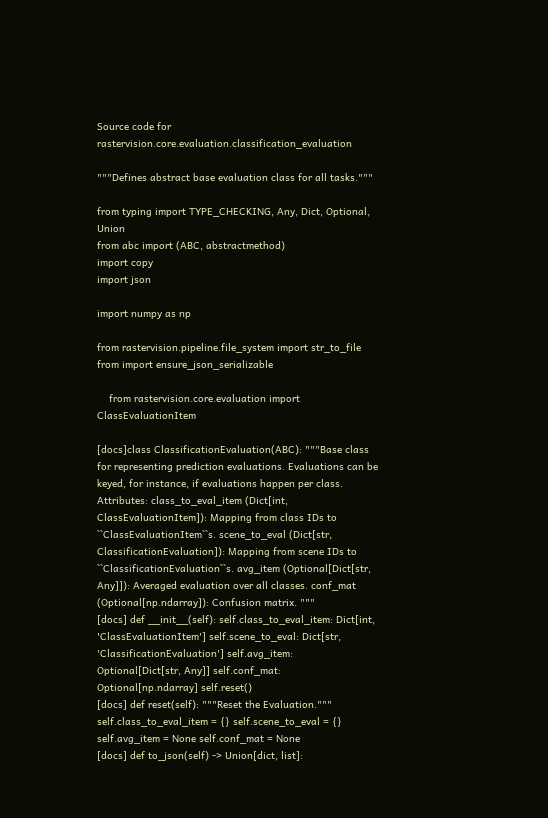Source code for rastervision.core.evaluation.classification_evaluation

"""Defines abstract base evaluation class for all tasks."""

from typing import TYPE_CHECKING, Any, Dict, Optional, Union
from abc import (ABC, abstractmethod)
import copy
import json

import numpy as np

from rastervision.pipeline.file_system import str_to_file
from import ensure_json_serializable

    from rastervision.core.evaluation import ClassEvaluationItem

[docs]class ClassificationEvaluation(ABC): """Base class for representing prediction evaluations. Evaluations can be keyed, for instance, if evaluations happen per class. Attributes: class_to_eval_item (Dict[int, ClassEvaluationItem]): Mapping from class IDs to ``ClassEvaluationItem``s. scene_to_eval (Dict[str, ClassificationEvaluation]): Mapping from scene IDs to ``ClassificationEvaluation``s. avg_item (Optional[Dict[str, Any]]): Averaged evaluation over all classes. conf_mat (Optional[np.ndarray]): Confusion matrix. """
[docs] def __init__(self): self.class_to_eval_item: Dict[int, 'ClassEvaluationItem'] self.scene_to_eval: Dict[str, 'ClassificationEvaluation'] self.avg_item: Optional[Dict[str, Any]] self.conf_mat: Optional[np.ndarray] self.reset()
[docs] def reset(self): """Reset the Evaluation.""" self.class_to_eval_item = {} self.scene_to_eval = {} self.avg_item = None self.conf_mat = None
[docs] def to_json(self) -> Union[dict, list]: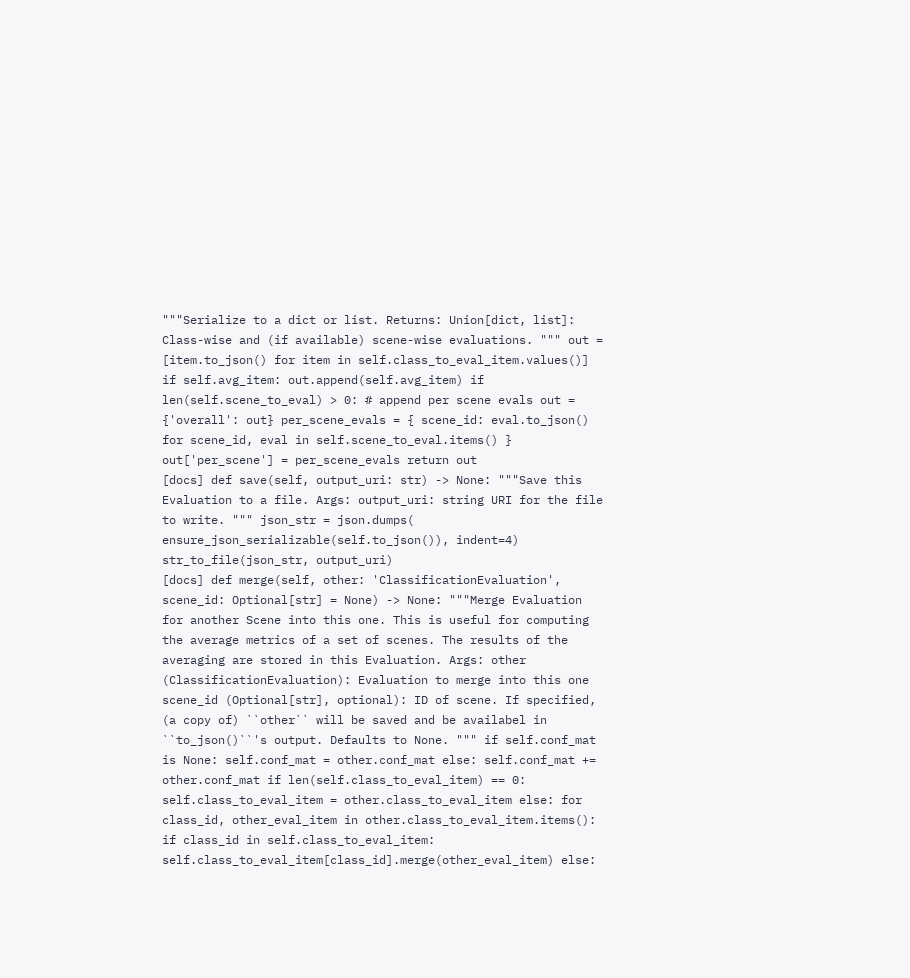"""Serialize to a dict or list. Returns: Union[dict, list]: Class-wise and (if available) scene-wise evaluations. """ out = [item.to_json() for item in self.class_to_eval_item.values()] if self.avg_item: out.append(self.avg_item) if len(self.scene_to_eval) > 0: # append per scene evals out = {'overall': out} per_scene_evals = { scene_id: eval.to_json() for scene_id, eval in self.scene_to_eval.items() } out['per_scene'] = per_scene_evals return out
[docs] def save(self, output_uri: str) -> None: """Save this Evaluation to a file. Args: output_uri: string URI for the file to write. """ json_str = json.dumps( ensure_json_serializable(self.to_json()), indent=4) str_to_file(json_str, output_uri)
[docs] def merge(self, other: 'ClassificationEvaluation', scene_id: Optional[str] = None) -> None: """Merge Evaluation for another Scene into this one. This is useful for computing the average metrics of a set of scenes. The results of the averaging are stored in this Evaluation. Args: other (ClassificationEvaluation): Evaluation to merge into this one scene_id (Optional[str], optional): ID of scene. If specified, (a copy of) ``other`` will be saved and be availabel in ``to_json()``'s output. Defaults to None. """ if self.conf_mat is None: self.conf_mat = other.conf_mat else: self.conf_mat += other.conf_mat if len(self.class_to_eval_item) == 0: self.class_to_eval_item = other.class_to_eval_item else: for class_id, other_eval_item in other.class_to_eval_item.items(): if class_id in self.class_to_eval_item: self.class_to_eval_item[class_id].merge(other_eval_item) else: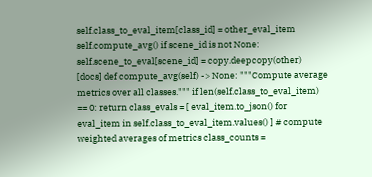self.class_to_eval_item[class_id] = other_eval_item self.compute_avg() if scene_id is not None: self.scene_to_eval[scene_id] = copy.deepcopy(other)
[docs] def compute_avg(self) -> None: """Compute average metrics over all classes.""" if len(self.class_to_eval_item) == 0: return class_evals = [ eval_item.to_json() for eval_item in self.class_to_eval_item.values() ] # compute weighted averages of metrics class_counts =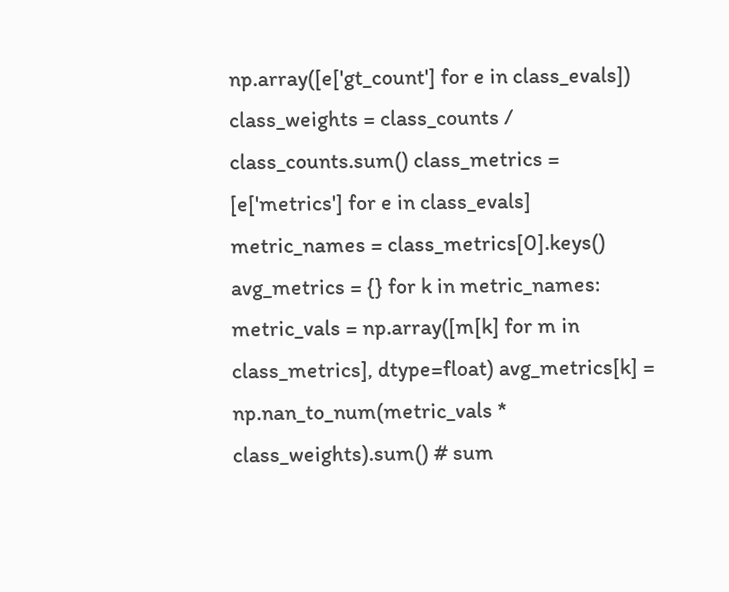np.array([e['gt_count'] for e in class_evals]) class_weights = class_counts / class_counts.sum() class_metrics = [e['metrics'] for e in class_evals] metric_names = class_metrics[0].keys() avg_metrics = {} for k in metric_names: metric_vals = np.array([m[k] for m in class_metrics], dtype=float) avg_metrics[k] = np.nan_to_num(metric_vals * class_weights).sum() # sum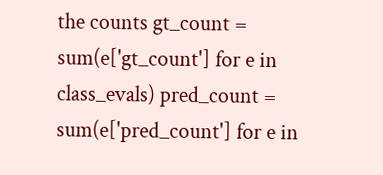the counts gt_count = sum(e['gt_count'] for e in class_evals) pred_count = sum(e['pred_count'] for e in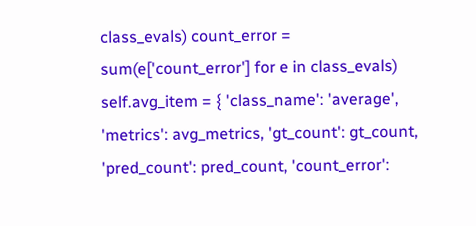class_evals) count_error = sum(e['count_error'] for e in class_evals) self.avg_item = { 'class_name': 'average', 'metrics': avg_metrics, 'gt_count': gt_count, 'pred_count': pred_count, 'count_error':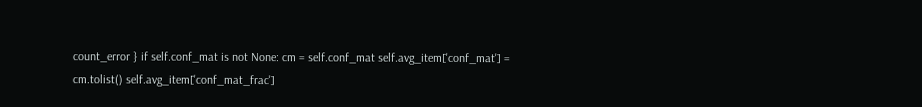count_error } if self.conf_mat is not None: cm = self.conf_mat self.avg_item['conf_mat'] = cm.tolist() self.avg_item['conf_mat_frac']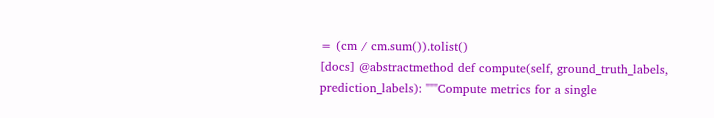= (cm / cm.sum()).tolist()
[docs] @abstractmethod def compute(self, ground_truth_labels, prediction_labels): """Compute metrics for a single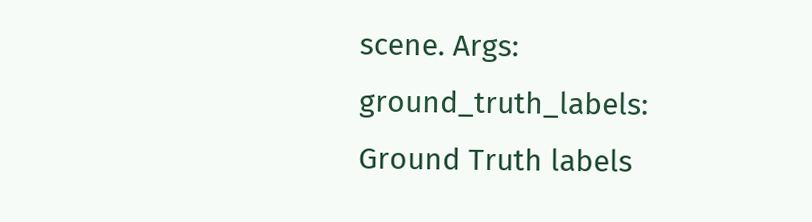scene. Args: ground_truth_labels: Ground Truth labels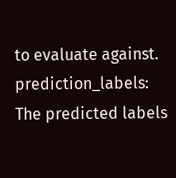to evaluate against. prediction_labels: The predicted labels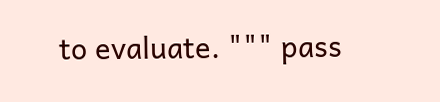to evaluate. """ pass